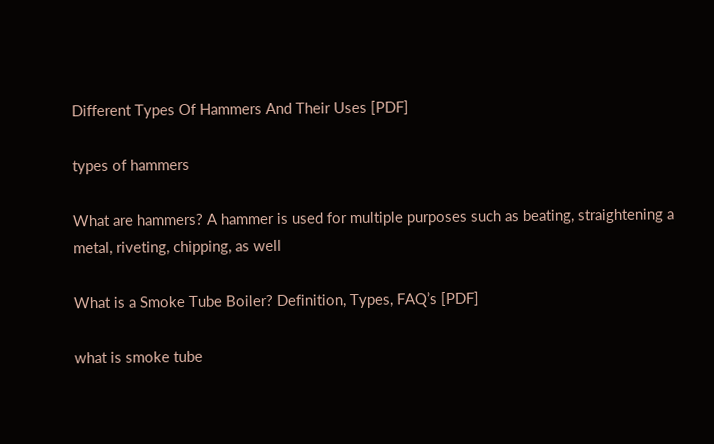Different Types Of Hammers And Their Uses [PDF]

types of hammers

What are hammers? A hammer is used for multiple purposes such as beating, straightening a metal, riveting, chipping, as well

What is a Smoke Tube Boiler? Definition, Types, FAQ’s [PDF]

what is smoke tube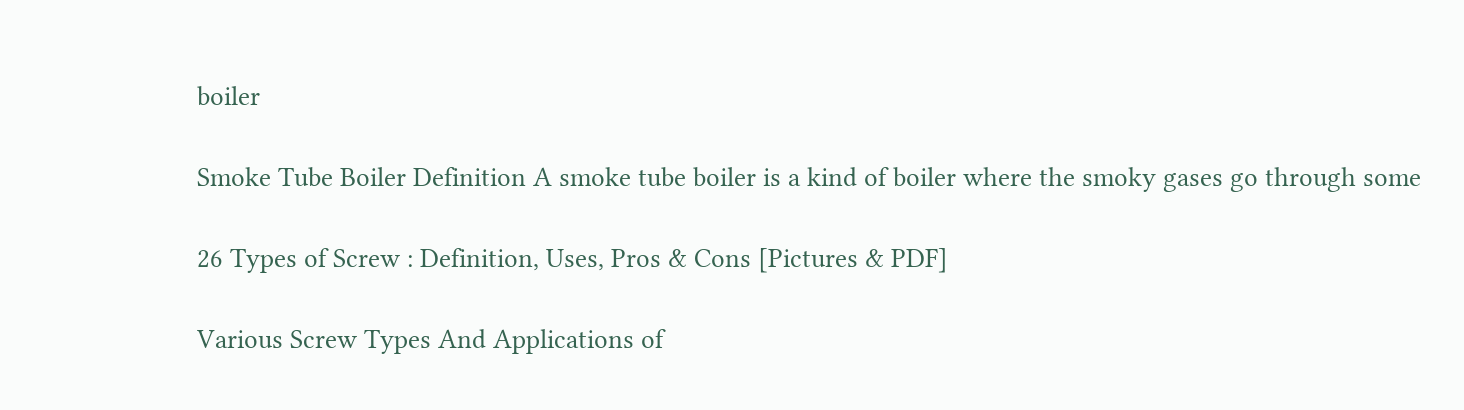boiler

Smoke Tube Boiler Definition A smoke tube boiler is a kind of boiler where the smoky gases go through some

26 Types of Screw : Definition, Uses, Pros & Cons [Pictures & PDF]

Various Screw Types And Applications of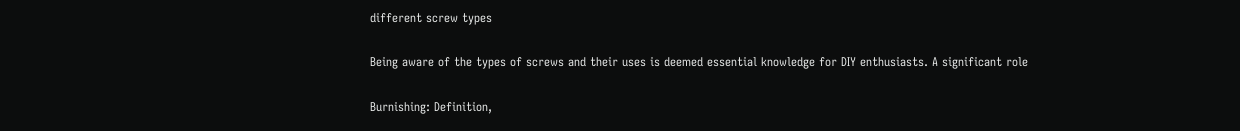different screw types

Being aware of the types of screws and their uses is deemed essential knowledge for DIY enthusiasts. A significant role

Burnishing: Definition,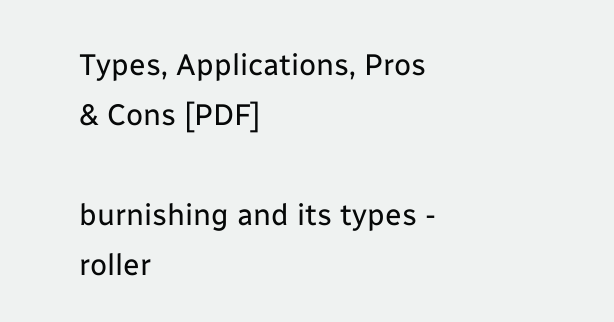Types, Applications, Pros & Cons [PDF]

burnishing and its types - roller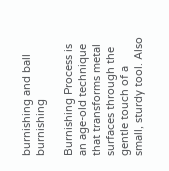burnishing and ball burnishing

Burnishing Process is an age-old technique that transforms metal surfaces through the gentle touch of a small, sturdy tool. Also